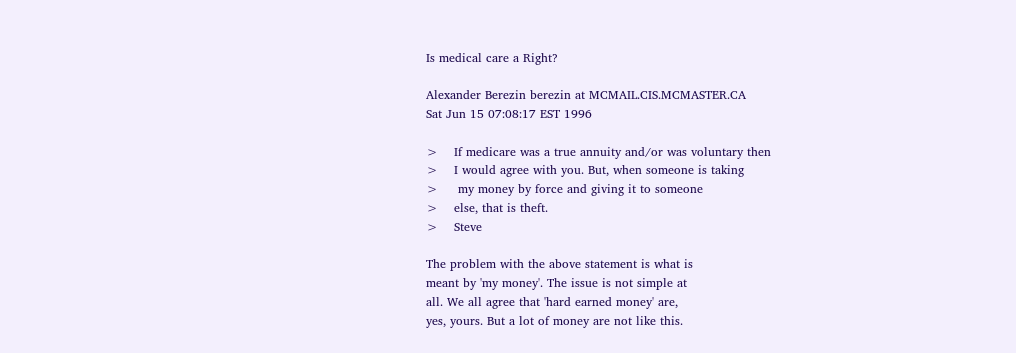Is medical care a Right?

Alexander Berezin berezin at MCMAIL.CIS.MCMASTER.CA
Sat Jun 15 07:08:17 EST 1996

>    If medicare was a true annuity and/or was voluntary then
>    I would agree with you. But, when someone is taking
>     my money by force and giving it to someone
>    else, that is theft.
>    Steve

The problem with the above statement is what is
meant by 'my money'. The issue is not simple at
all. We all agree that 'hard earned money' are,
yes, yours. But a lot of money are not like this.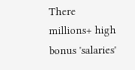There millions+ high bonus 'salaries'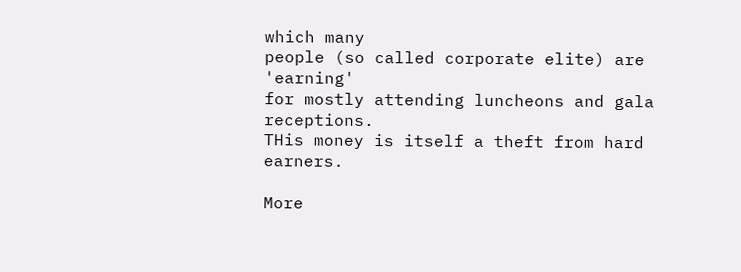which many
people (so called corporate elite) are 'earning'
for mostly attending luncheons and gala receptions.
THis money is itself a theft from hard earners.

More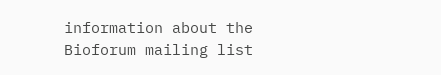information about the Bioforum mailing list